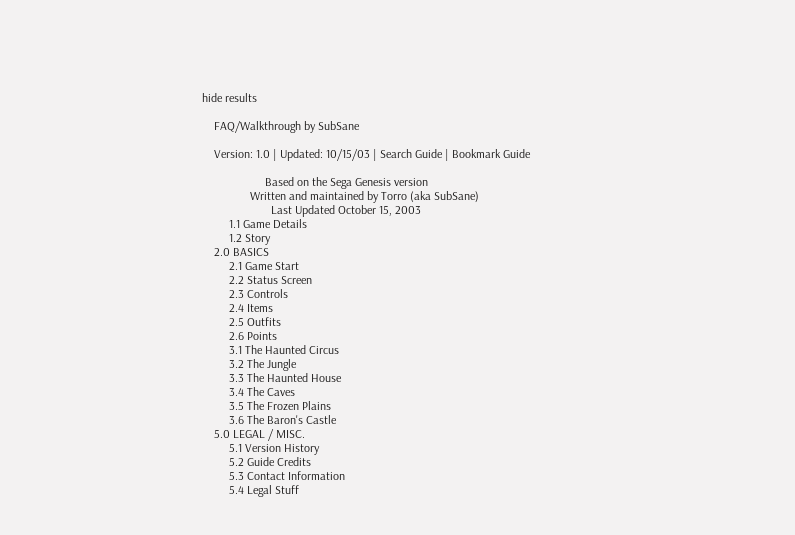hide results

    FAQ/Walkthrough by SubSane

    Version: 1.0 | Updated: 10/15/03 | Search Guide | Bookmark Guide

                     Based on the Sega Genesis version
                Written and maintained by Torro (aka SubSane)
                       Last Updated October 15, 2003
         1.1 Game Details
         1.2 Story
    2.0 BASICS
         2.1 Game Start
         2.2 Status Screen
         2.3 Controls
         2.4 Items
         2.5 Outfits
         2.6 Points
         3.1 The Haunted Circus
         3.2 The Jungle
         3.3 The Haunted House
         3.4 The Caves
         3.5 The Frozen Plains
         3.6 The Baron's Castle
    5.0 LEGAL / MISC.
         5.1 Version History
         5.2 Guide Credits
         5.3 Contact Information
         5.4 Legal Stuff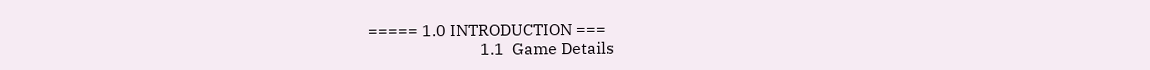===== 1.0 INTRODUCTION ===
                            1.1  Game Details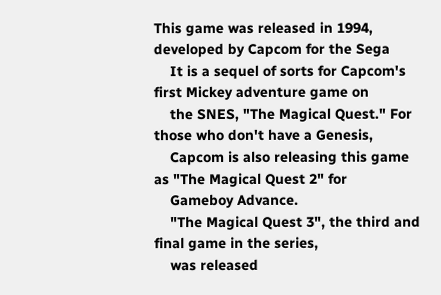This game was released in 1994, developed by Capcom for the Sega
    It is a sequel of sorts for Capcom's first Mickey adventure game on
    the SNES, "The Magical Quest." For those who don't have a Genesis,
    Capcom is also releasing this game as "The Magical Quest 2" for
    Gameboy Advance.
    "The Magical Quest 3", the third and final game in the series,
    was released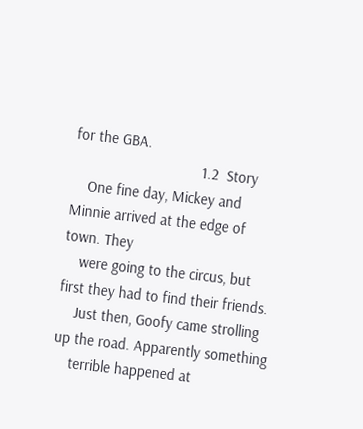for the GBA.
                                1.2  Story
    One fine day, Mickey and Minnie arrived at the edge of town. They
    were going to the circus, but first they had to find their friends.
    Just then, Goofy came strolling up the road. Apparently something
    terrible happened at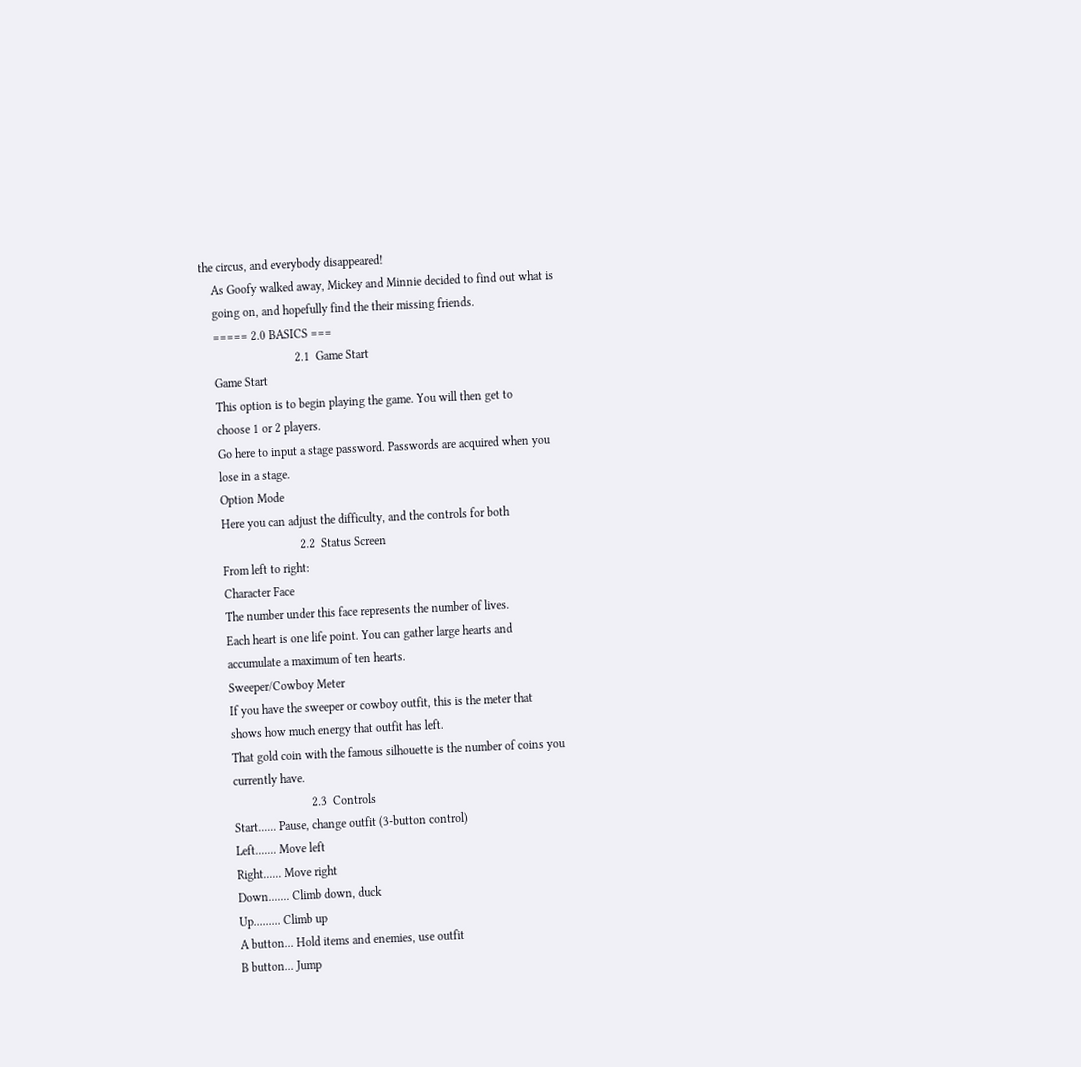the circus, and everybody disappeared!
    As Goofy walked away, Mickey and Minnie decided to find out what is
    going on, and hopefully find the their missing friends.
    ===== 2.0 BASICS ===
                               2.1  Game Start
    Game Start
    This option is to begin playing the game. You will then get to
    choose 1 or 2 players.
    Go here to input a stage password. Passwords are acquired when you
    lose in a stage.
    Option Mode
    Here you can adjust the difficulty, and the controls for both
                              2.2  Status Screen
    From left to right:
    Character Face
    The number under this face represents the number of lives.
    Each heart is one life point. You can gather large hearts and
    accumulate a maximum of ten hearts.
    Sweeper/Cowboy Meter
    If you have the sweeper or cowboy outfit, this is the meter that
    shows how much energy that outfit has left.
    That gold coin with the famous silhouette is the number of coins you
    currently have.
                              2.3  Controls
    Start...... Pause, change outfit (3-button control)
    Left....... Move left
    Right...... Move right
    Down....... Climb down, duck
    Up......... Climb up
    A button... Hold items and enemies, use outfit
    B button... Jump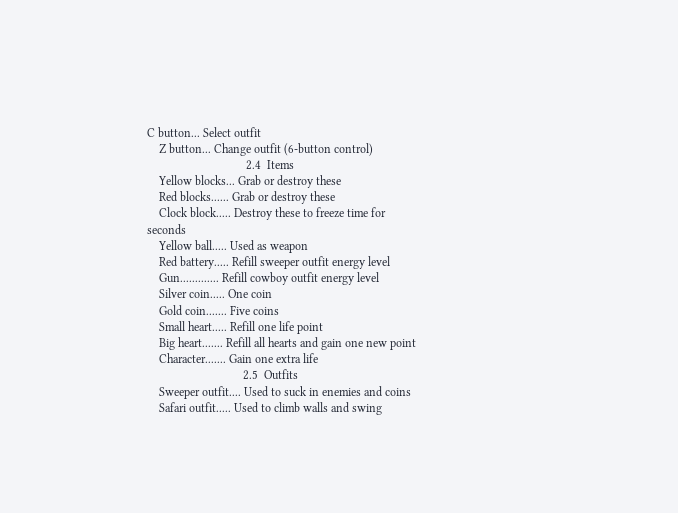C button... Select outfit
    Z button... Change outfit (6-button control)
                                 2.4  Items
    Yellow blocks... Grab or destroy these
    Red blocks...... Grab or destroy these
    Clock block..... Destroy these to freeze time for seconds
    Yellow ball..... Used as weapon
    Red battery..... Refill sweeper outfit energy level
    Gun............. Refill cowboy outfit energy level
    Silver coin..... One coin
    Gold coin....... Five coins
    Small heart..... Refill one life point
    Big heart....... Refill all hearts and gain one new point
    Character....... Gain one extra life
                                2.5  Outfits
    Sweeper outfit.... Used to suck in enemies and coins
    Safari outfit..... Used to climb walls and swing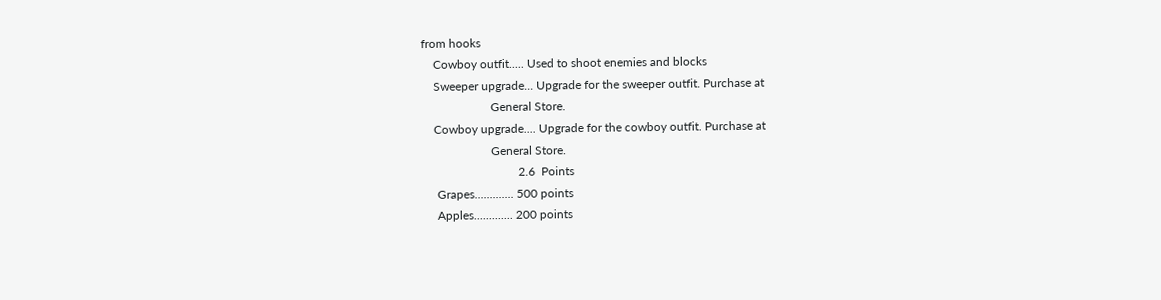from hooks
    Cowboy outfit..... Used to shoot enemies and blocks
    Sweeper upgrade... Upgrade for the sweeper outfit. Purchase at
                       General Store.
    Cowboy upgrade.... Upgrade for the cowboy outfit. Purchase at
                       General Store.
                                2.6  Points
     Grapes............. 500 points
     Apples............. 200 points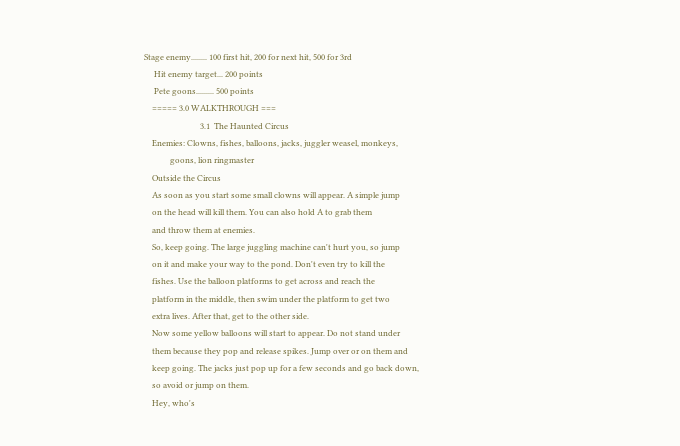Stage enemy........ 100 first hit, 200 for next hit, 500 for 3rd
     Hit enemy target... 200 points
     Pete goons......... 500 points
    ===== 3.0 WALKTHROUGH ===
                            3.1  The Haunted Circus
    Enemies: Clowns, fishes, balloons, jacks, juggler weasel, monkeys,
             goons, lion ringmaster
    Outside the Circus
    As soon as you start some small clowns will appear. A simple jump
    on the head will kill them. You can also hold A to grab them
    and throw them at enemies.
    So, keep going. The large juggling machine can't hurt you, so jump
    on it and make your way to the pond. Don't even try to kill the
    fishes. Use the balloon platforms to get across and reach the
    platform in the middle, then swim under the platform to get two
    extra lives. After that, get to the other side.
    Now some yellow balloons will start to appear. Do not stand under
    them because they pop and release spikes. Jump over or on them and
    keep going. The jacks just pop up for a few seconds and go back down,
    so avoid or jump on them.
    Hey, who's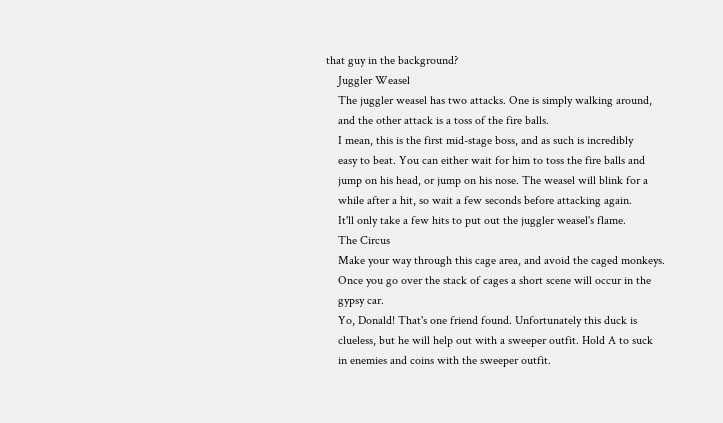that guy in the background?
    Juggler Weasel
    The juggler weasel has two attacks. One is simply walking around,
    and the other attack is a toss of the fire balls.
    I mean, this is the first mid-stage boss, and as such is incredibly
    easy to beat. You can either wait for him to toss the fire balls and
    jump on his head, or jump on his nose. The weasel will blink for a
    while after a hit, so wait a few seconds before attacking again.
    It'll only take a few hits to put out the juggler weasel's flame.
    The Circus
    Make your way through this cage area, and avoid the caged monkeys.
    Once you go over the stack of cages a short scene will occur in the
    gypsy car.
    Yo, Donald! That's one friend found. Unfortunately this duck is
    clueless, but he will help out with a sweeper outfit. Hold A to suck
    in enemies and coins with the sweeper outfit.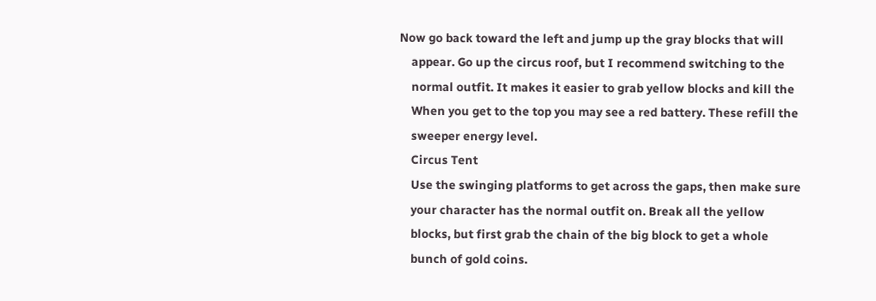Now go back toward the left and jump up the gray blocks that will
    appear. Go up the circus roof, but I recommend switching to the
    normal outfit. It makes it easier to grab yellow blocks and kill the
    When you get to the top you may see a red battery. These refill the
    sweeper energy level.
    Circus Tent
    Use the swinging platforms to get across the gaps, then make sure
    your character has the normal outfit on. Break all the yellow
    blocks, but first grab the chain of the big block to get a whole
    bunch of gold coins.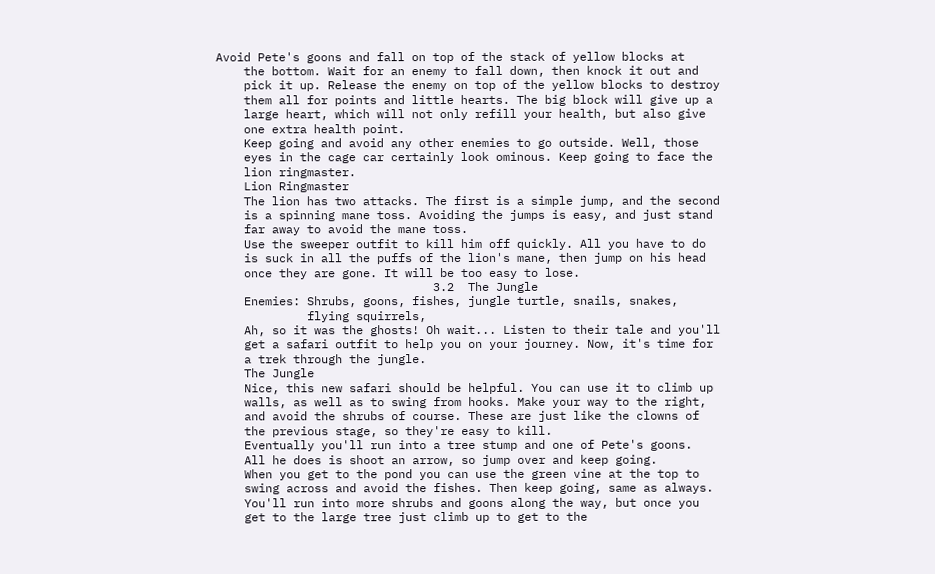Avoid Pete's goons and fall on top of the stack of yellow blocks at
    the bottom. Wait for an enemy to fall down, then knock it out and
    pick it up. Release the enemy on top of the yellow blocks to destroy
    them all for points and little hearts. The big block will give up a
    large heart, which will not only refill your health, but also give
    one extra health point.
    Keep going and avoid any other enemies to go outside. Well, those
    eyes in the cage car certainly look ominous. Keep going to face the
    lion ringmaster.
    Lion Ringmaster
    The lion has two attacks. The first is a simple jump, and the second
    is a spinning mane toss. Avoiding the jumps is easy, and just stand
    far away to avoid the mane toss.
    Use the sweeper outfit to kill him off quickly. All you have to do
    is suck in all the puffs of the lion's mane, then jump on his head
    once they are gone. It will be too easy to lose.
                               3.2  The Jungle
    Enemies: Shrubs, goons, fishes, jungle turtle, snails, snakes,
             flying squirrels,
    Ah, so it was the ghosts! Oh wait... Listen to their tale and you'll
    get a safari outfit to help you on your journey. Now, it's time for
    a trek through the jungle.
    The Jungle
    Nice, this new safari should be helpful. You can use it to climb up
    walls, as well as to swing from hooks. Make your way to the right,
    and avoid the shrubs of course. These are just like the clowns of
    the previous stage, so they're easy to kill.
    Eventually you'll run into a tree stump and one of Pete's goons.
    All he does is shoot an arrow, so jump over and keep going.
    When you get to the pond you can use the green vine at the top to
    swing across and avoid the fishes. Then keep going, same as always.
    You'll run into more shrubs and goons along the way, but once you
    get to the large tree just climb up to get to the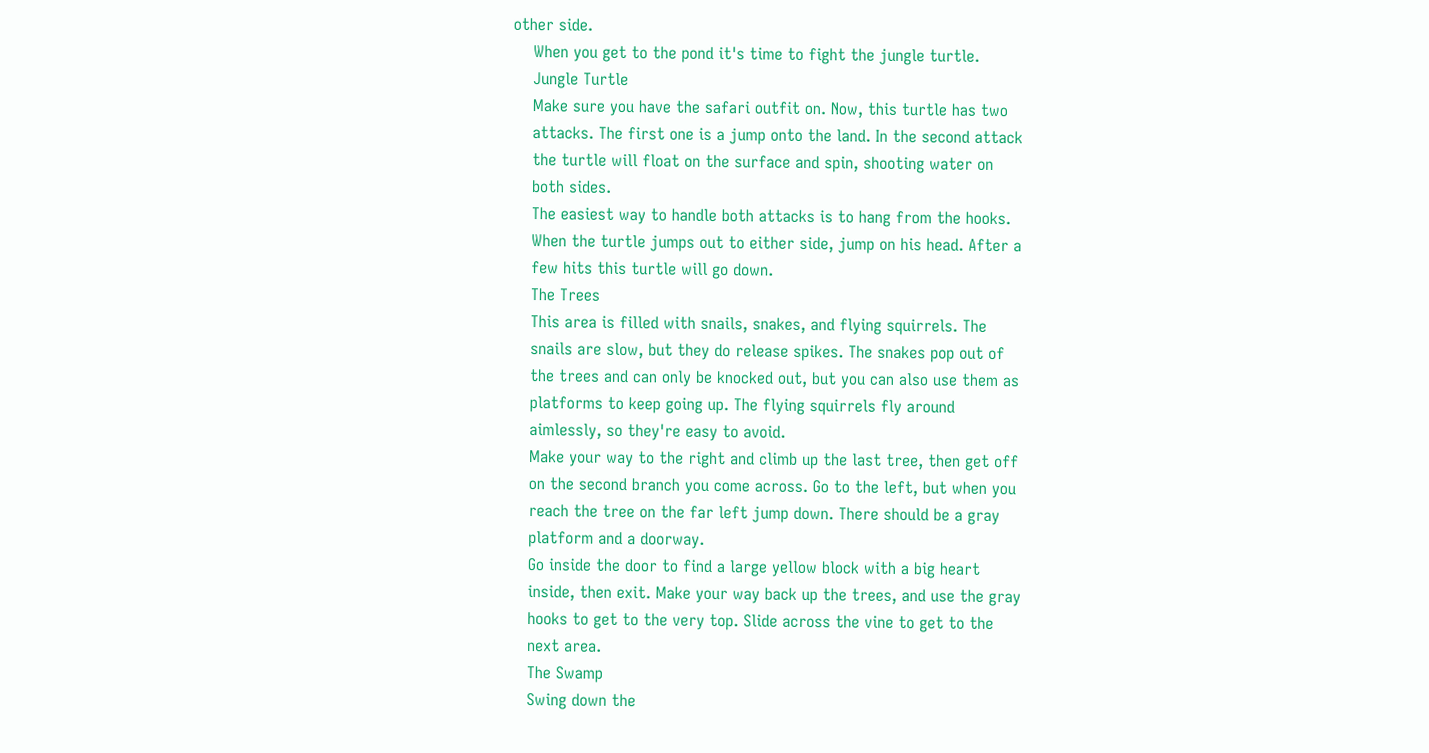other side.
    When you get to the pond it's time to fight the jungle turtle.
    Jungle Turtle
    Make sure you have the safari outfit on. Now, this turtle has two
    attacks. The first one is a jump onto the land. In the second attack
    the turtle will float on the surface and spin, shooting water on
    both sides.
    The easiest way to handle both attacks is to hang from the hooks.
    When the turtle jumps out to either side, jump on his head. After a
    few hits this turtle will go down.
    The Trees
    This area is filled with snails, snakes, and flying squirrels. The
    snails are slow, but they do release spikes. The snakes pop out of
    the trees and can only be knocked out, but you can also use them as
    platforms to keep going up. The flying squirrels fly around
    aimlessly, so they're easy to avoid.
    Make your way to the right and climb up the last tree, then get off
    on the second branch you come across. Go to the left, but when you
    reach the tree on the far left jump down. There should be a gray
    platform and a doorway.
    Go inside the door to find a large yellow block with a big heart
    inside, then exit. Make your way back up the trees, and use the gray
    hooks to get to the very top. Slide across the vine to get to the
    next area.
    The Swamp
    Swing down the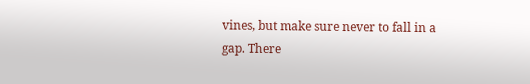vines, but make sure never to fall in a gap. There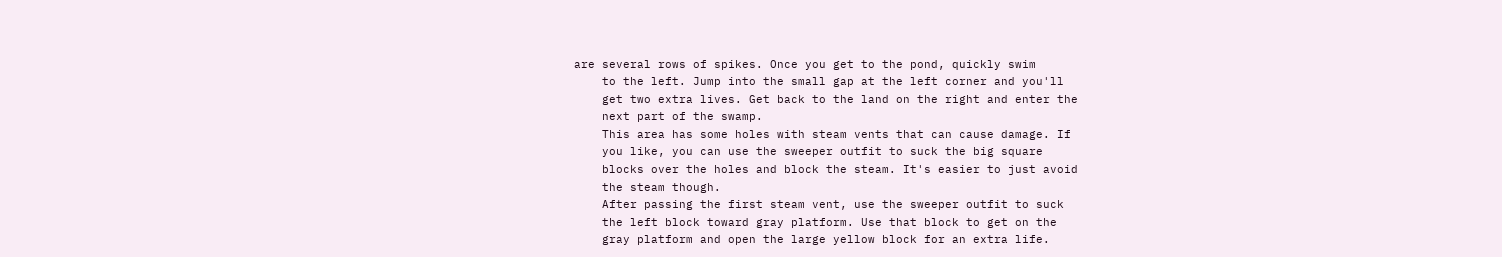are several rows of spikes. Once you get to the pond, quickly swim
    to the left. Jump into the small gap at the left corner and you'll
    get two extra lives. Get back to the land on the right and enter the
    next part of the swamp.
    This area has some holes with steam vents that can cause damage. If
    you like, you can use the sweeper outfit to suck the big square
    blocks over the holes and block the steam. It's easier to just avoid
    the steam though.
    After passing the first steam vent, use the sweeper outfit to suck
    the left block toward gray platform. Use that block to get on the
    gray platform and open the large yellow block for an extra life.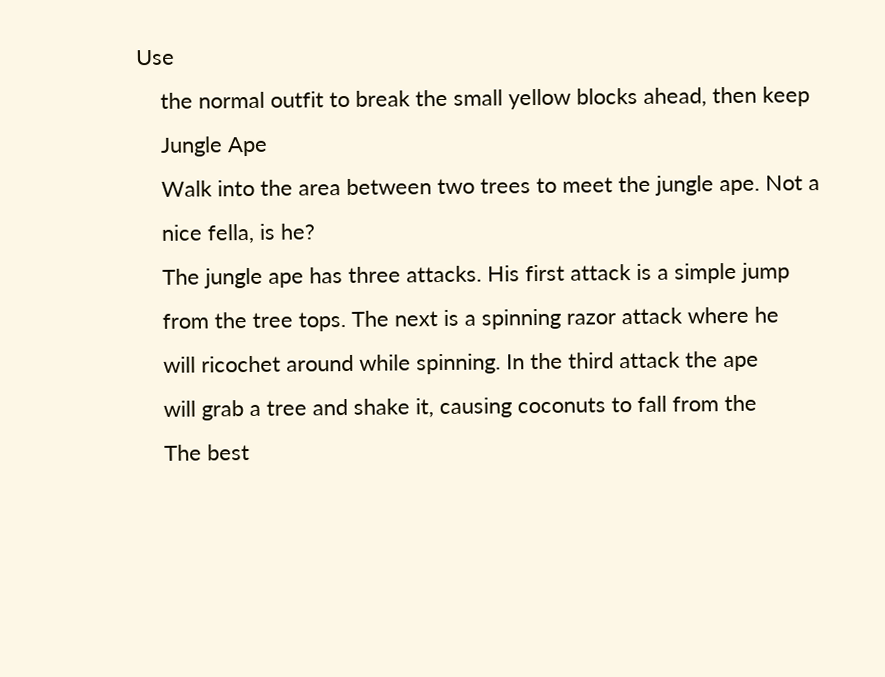Use
    the normal outfit to break the small yellow blocks ahead, then keep
    Jungle Ape
    Walk into the area between two trees to meet the jungle ape. Not a
    nice fella, is he?
    The jungle ape has three attacks. His first attack is a simple jump
    from the tree tops. The next is a spinning razor attack where he
    will ricochet around while spinning. In the third attack the ape
    will grab a tree and shake it, causing coconuts to fall from the
    The best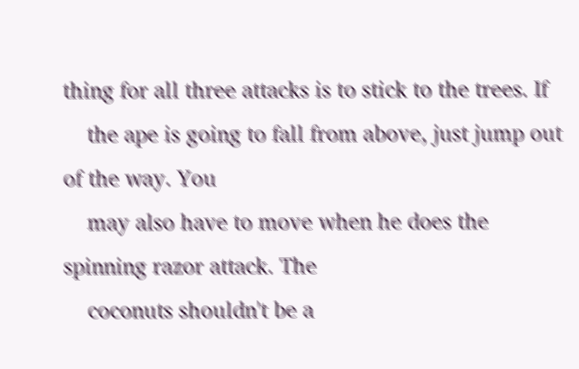thing for all three attacks is to stick to the trees. If
    the ape is going to fall from above, just jump out of the way. You
    may also have to move when he does the spinning razor attack. The
    coconuts shouldn't be a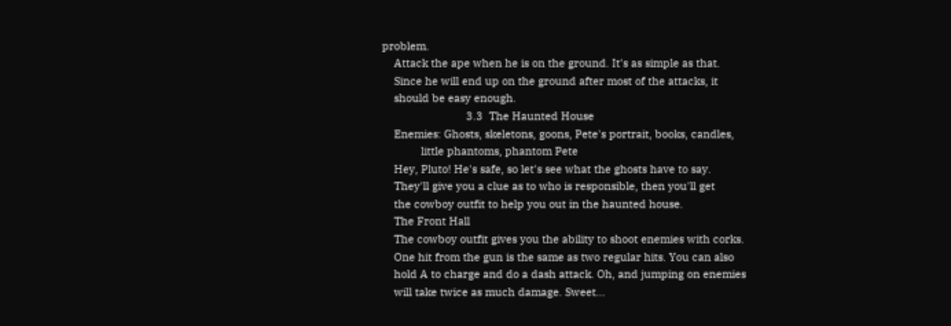problem.
    Attack the ape when he is on the ground. It's as simple as that.
    Since he will end up on the ground after most of the attacks, it
    should be easy enough.
                            3.3  The Haunted House
    Enemies: Ghosts, skeletons, goons, Pete's portrait, books, candles,
             little phantoms, phantom Pete
    Hey, Pluto! He's safe, so let's see what the ghosts have to say.
    They'll give you a clue as to who is responsible, then you'll get
    the cowboy outfit to help you out in the haunted house.
    The Front Hall
    The cowboy outfit gives you the ability to shoot enemies with corks.
    One hit from the gun is the same as two regular hits. You can also
    hold A to charge and do a dash attack. Oh, and jumping on enemies
    will take twice as much damage. Sweet...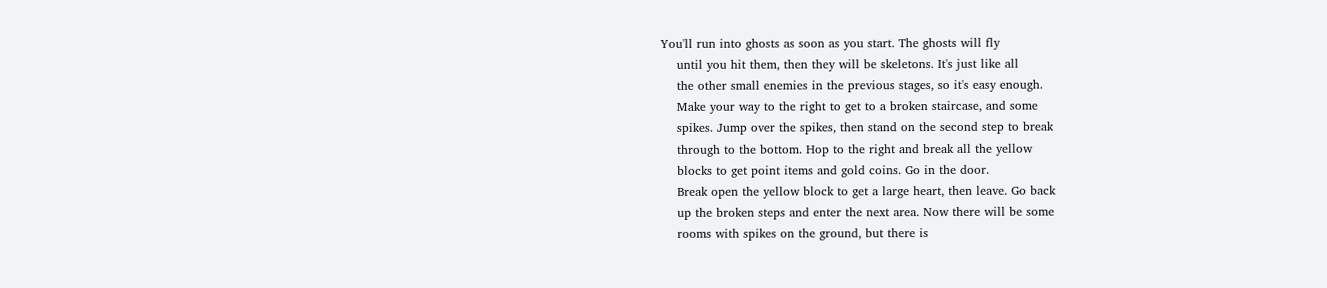You'll run into ghosts as soon as you start. The ghosts will fly
    until you hit them, then they will be skeletons. It's just like all
    the other small enemies in the previous stages, so it's easy enough.
    Make your way to the right to get to a broken staircase, and some
    spikes. Jump over the spikes, then stand on the second step to break
    through to the bottom. Hop to the right and break all the yellow
    blocks to get point items and gold coins. Go in the door.
    Break open the yellow block to get a large heart, then leave. Go back
    up the broken steps and enter the next area. Now there will be some
    rooms with spikes on the ground, but there is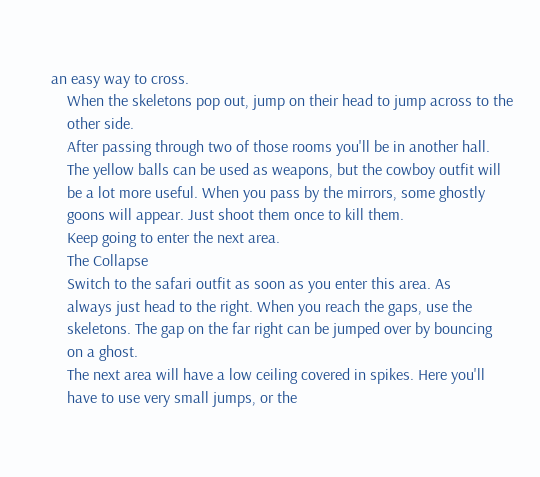an easy way to cross.
    When the skeletons pop out, jump on their head to jump across to the
    other side.
    After passing through two of those rooms you'll be in another hall.
    The yellow balls can be used as weapons, but the cowboy outfit will
    be a lot more useful. When you pass by the mirrors, some ghostly
    goons will appear. Just shoot them once to kill them.
    Keep going to enter the next area.
    The Collapse
    Switch to the safari outfit as soon as you enter this area. As
    always just head to the right. When you reach the gaps, use the
    skeletons. The gap on the far right can be jumped over by bouncing
    on a ghost.
    The next area will have a low ceiling covered in spikes. Here you'll
    have to use very small jumps, or the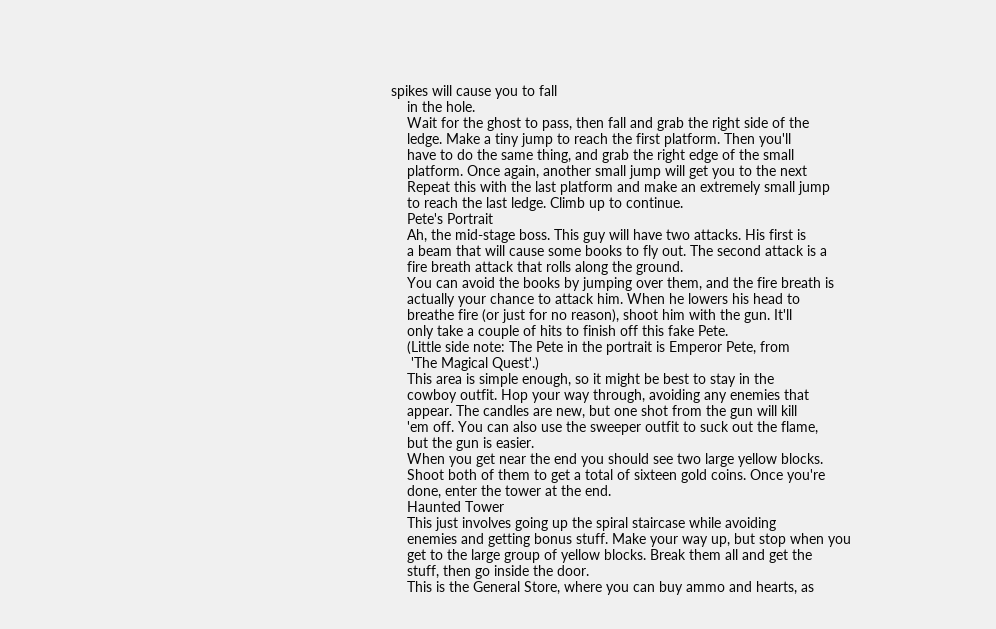spikes will cause you to fall
    in the hole.
    Wait for the ghost to pass, then fall and grab the right side of the
    ledge. Make a tiny jump to reach the first platform. Then you'll
    have to do the same thing, and grab the right edge of the small
    platform. Once again, another small jump will get you to the next
    Repeat this with the last platform and make an extremely small jump
    to reach the last ledge. Climb up to continue.
    Pete's Portrait
    Ah, the mid-stage boss. This guy will have two attacks. His first is
    a beam that will cause some books to fly out. The second attack is a
    fire breath attack that rolls along the ground.
    You can avoid the books by jumping over them, and the fire breath is
    actually your chance to attack him. When he lowers his head to
    breathe fire (or just for no reason), shoot him with the gun. It'll
    only take a couple of hits to finish off this fake Pete.
    (Little side note: The Pete in the portrait is Emperor Pete, from
     'The Magical Quest'.)
    This area is simple enough, so it might be best to stay in the
    cowboy outfit. Hop your way through, avoiding any enemies that
    appear. The candles are new, but one shot from the gun will kill
    'em off. You can also use the sweeper outfit to suck out the flame,
    but the gun is easier.
    When you get near the end you should see two large yellow blocks.
    Shoot both of them to get a total of sixteen gold coins. Once you're
    done, enter the tower at the end.
    Haunted Tower
    This just involves going up the spiral staircase while avoiding
    enemies and getting bonus stuff. Make your way up, but stop when you
    get to the large group of yellow blocks. Break them all and get the
    stuff, then go inside the door.
    This is the General Store, where you can buy ammo and hearts, as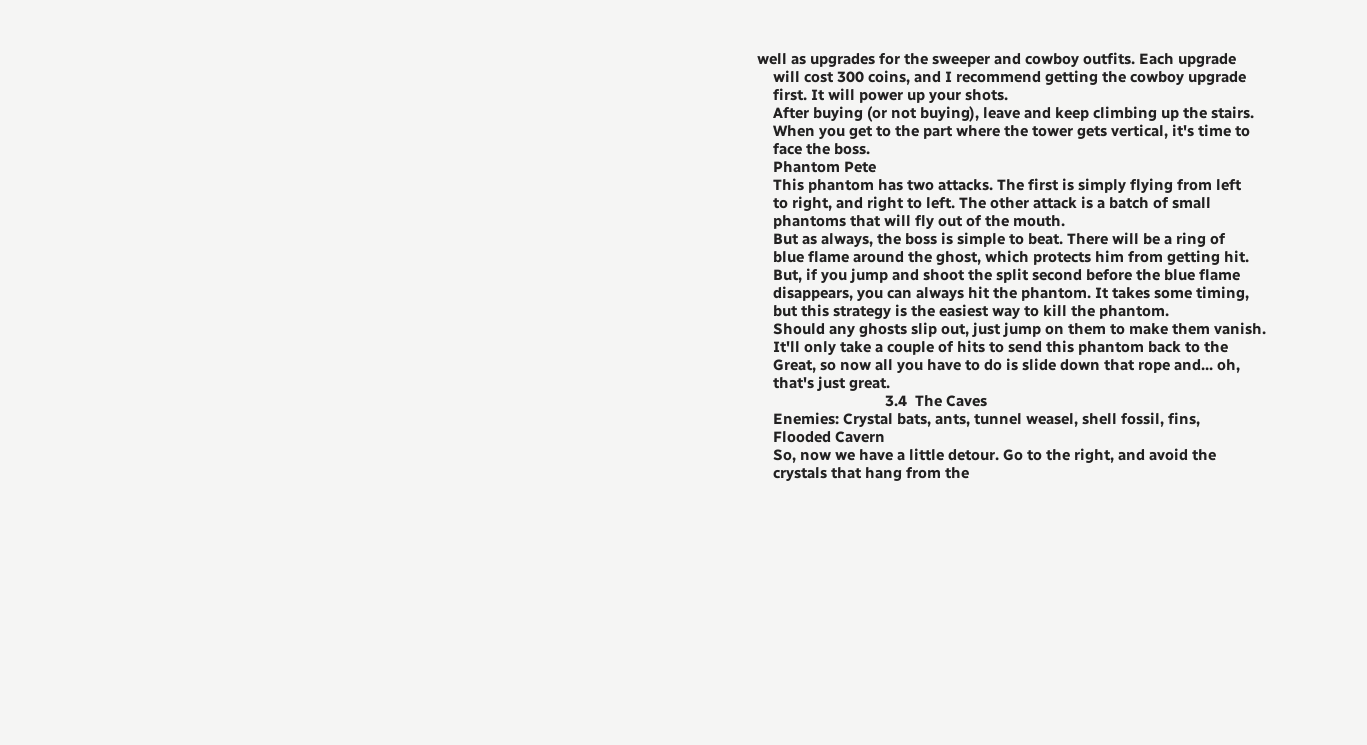well as upgrades for the sweeper and cowboy outfits. Each upgrade
    will cost 300 coins, and I recommend getting the cowboy upgrade
    first. It will power up your shots.
    After buying (or not buying), leave and keep climbing up the stairs.
    When you get to the part where the tower gets vertical, it's time to
    face the boss.
    Phantom Pete
    This phantom has two attacks. The first is simply flying from left
    to right, and right to left. The other attack is a batch of small
    phantoms that will fly out of the mouth.
    But as always, the boss is simple to beat. There will be a ring of
    blue flame around the ghost, which protects him from getting hit.
    But, if you jump and shoot the split second before the blue flame
    disappears, you can always hit the phantom. It takes some timing,
    but this strategy is the easiest way to kill the phantom.
    Should any ghosts slip out, just jump on them to make them vanish.
    It'll only take a couple of hits to send this phantom back to the
    Great, so now all you have to do is slide down that rope and... oh,
    that's just great.
                                3.4  The Caves
    Enemies: Crystal bats, ants, tunnel weasel, shell fossil, fins,
    Flooded Cavern
    So, now we have a little detour. Go to the right, and avoid the
    crystals that hang from the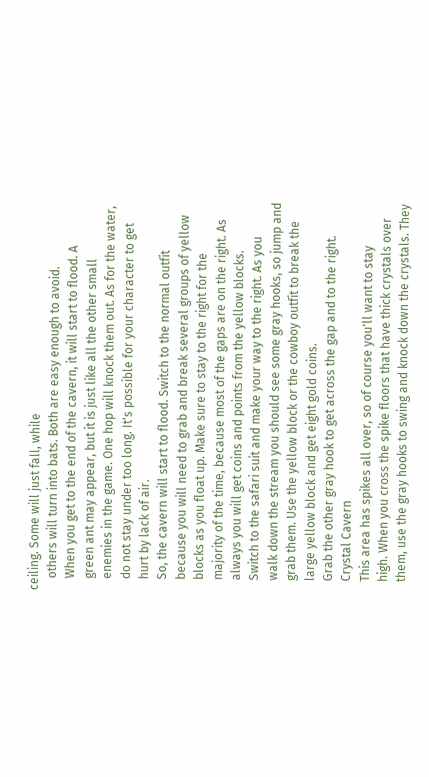ceiling. Some will just fall, while
    others will turn into bats. Both are easy enough to avoid.
    When you get to the end of the cavern, it will start to flood. A
    green ant may appear, but it is just like all the other small
    enemies in the game. One hop will knock them out. As for the water,
    do not stay under too long. It's possible for your character to get
    hurt by lack of air.
    So, the cavern will start to flood. Switch to the normal outfit
    because you will need to grab and break several groups of yellow
    blocks as you float up. Make sure to stay to the right for the
    majority of the time, because most of the gaps are on the right. As
    always you will get coins and points from the yellow blocks.
    Switch to the safari suit and make your way to the right. As you
    walk down the stream you should see some gray hooks, so jump and
    grab them. Use the yellow block or the cowboy outfit to break the
    large yellow block and get eight gold coins.
    Grab the other gray hook to get across the gap and to the right.
    Crystal Cavern
    This area has spikes all over, so of course you'll want to stay
    high. When you cross the spike floors that have thick crystals over
    them, use the gray hooks to swing and knock down the crystals. They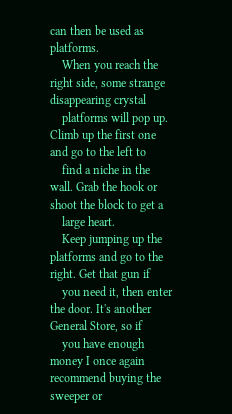can then be used as platforms.
    When you reach the right side, some strange disappearing crystal
    platforms will pop up. Climb up the first one and go to the left to
    find a niche in the wall. Grab the hook or shoot the block to get a
    large heart.
    Keep jumping up the platforms and go to the right. Get that gun if
    you need it, then enter the door. It's another General Store, so if
    you have enough money I once again recommend buying the sweeper or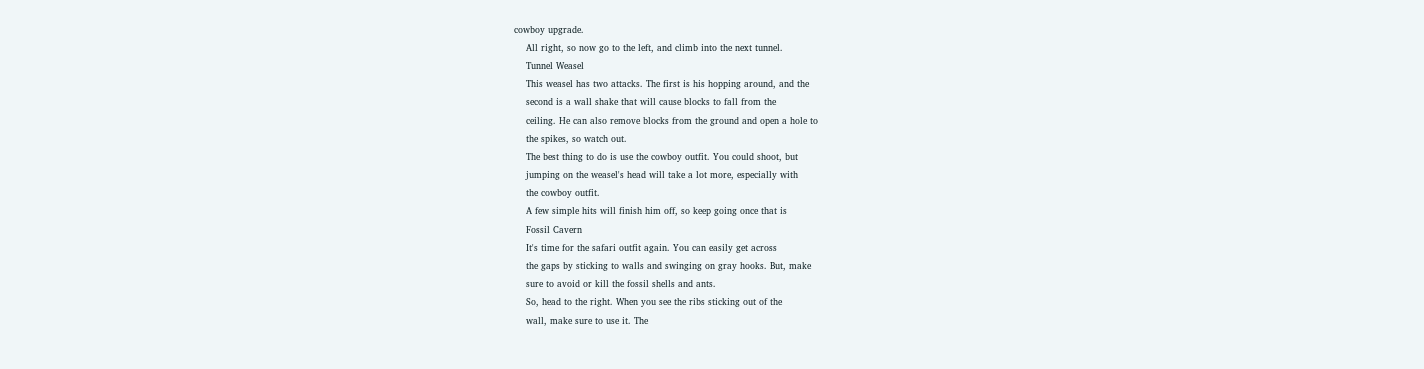cowboy upgrade.
    All right, so now go to the left, and climb into the next tunnel.
    Tunnel Weasel
    This weasel has two attacks. The first is his hopping around, and the
    second is a wall shake that will cause blocks to fall from the
    ceiling. He can also remove blocks from the ground and open a hole to
    the spikes, so watch out.
    The best thing to do is use the cowboy outfit. You could shoot, but
    jumping on the weasel's head will take a lot more, especially with
    the cowboy outfit.
    A few simple hits will finish him off, so keep going once that is
    Fossil Cavern
    It's time for the safari outfit again. You can easily get across
    the gaps by sticking to walls and swinging on gray hooks. But, make
    sure to avoid or kill the fossil shells and ants.
    So, head to the right. When you see the ribs sticking out of the
    wall, make sure to use it. The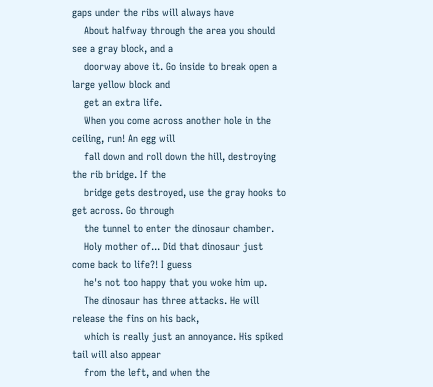gaps under the ribs will always have
    About halfway through the area you should see a gray block, and a
    doorway above it. Go inside to break open a large yellow block and
    get an extra life.
    When you come across another hole in the ceiling, run! An egg will
    fall down and roll down the hill, destroying the rib bridge. If the
    bridge gets destroyed, use the gray hooks to get across. Go through
    the tunnel to enter the dinosaur chamber.
    Holy mother of... Did that dinosaur just come back to life?! I guess
    he's not too happy that you woke him up.
    The dinosaur has three attacks. He will release the fins on his back,
    which is really just an annoyance. His spiked tail will also appear
    from the left, and when the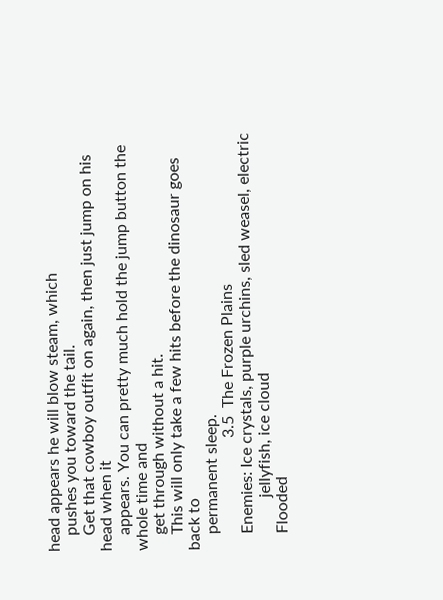head appears he will blow steam, which
    pushes you toward the tail.
    Get that cowboy outfit on again, then just jump on his head when it
    appears. You can pretty much hold the jump button the whole time and
    get through without a hit.
    This will only take a few hits before the dinosaur goes back to
    permanent sleep.
                            3.5  The Frozen Plains
    Enemies: Ice crystals, purple urchins, sled weasel, electric
             jellyfish, ice cloud
    Flooded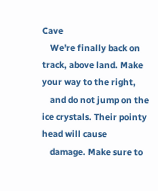Cave
    We're finally back on track, above land. Make your way to the right,
    and do not jump on the ice crystals. Their pointy head will cause
    damage. Make sure to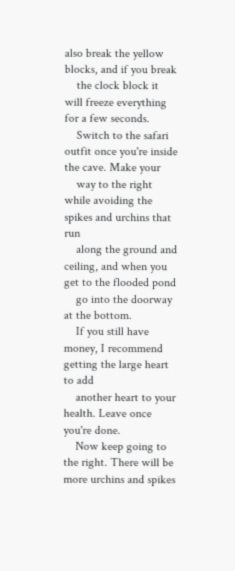also break the yellow blocks, and if you break
    the clock block it will freeze everything for a few seconds.
    Switch to the safari outfit once you're inside the cave. Make your
    way to the right while avoiding the spikes and urchins that run
    along the ground and ceiling, and when you get to the flooded pond
    go into the doorway at the bottom.
    If you still have money, I recommend getting the large heart to add
    another heart to your health. Leave once you're done.
    Now keep going to the right. There will be more urchins and spikes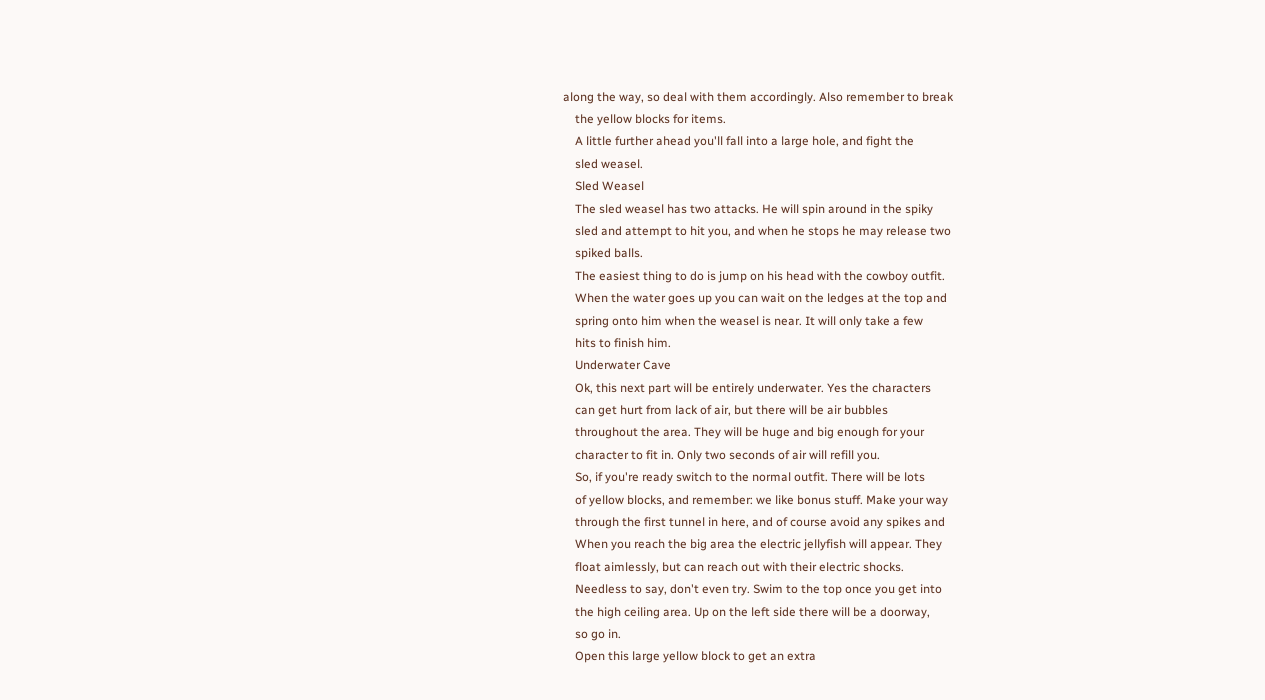along the way, so deal with them accordingly. Also remember to break
    the yellow blocks for items.
    A little further ahead you'll fall into a large hole, and fight the
    sled weasel.
    Sled Weasel
    The sled weasel has two attacks. He will spin around in the spiky
    sled and attempt to hit you, and when he stops he may release two
    spiked balls.
    The easiest thing to do is jump on his head with the cowboy outfit.
    When the water goes up you can wait on the ledges at the top and
    spring onto him when the weasel is near. It will only take a few
    hits to finish him.
    Underwater Cave
    Ok, this next part will be entirely underwater. Yes the characters
    can get hurt from lack of air, but there will be air bubbles
    throughout the area. They will be huge and big enough for your
    character to fit in. Only two seconds of air will refill you.
    So, if you're ready switch to the normal outfit. There will be lots
    of yellow blocks, and remember: we like bonus stuff. Make your way
    through the first tunnel in here, and of course avoid any spikes and
    When you reach the big area the electric jellyfish will appear. They
    float aimlessly, but can reach out with their electric shocks.
    Needless to say, don't even try. Swim to the top once you get into
    the high ceiling area. Up on the left side there will be a doorway,
    so go in.
    Open this large yellow block to get an extra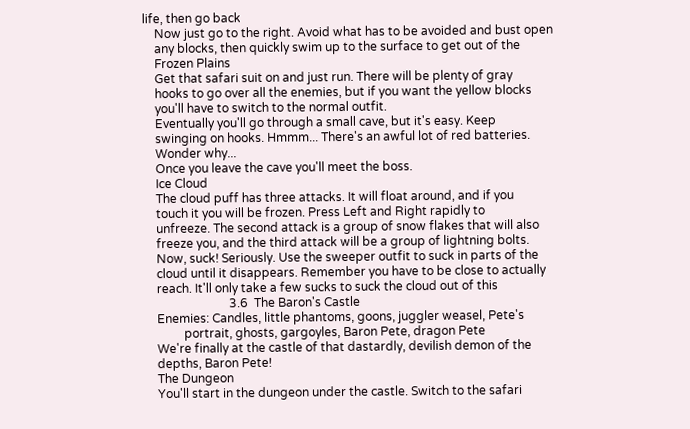life, then go back
    Now just go to the right. Avoid what has to be avoided and bust open
    any blocks, then quickly swim up to the surface to get out of the
    Frozen Plains
    Get that safari suit on and just run. There will be plenty of gray
    hooks to go over all the enemies, but if you want the yellow blocks
    you'll have to switch to the normal outfit.
    Eventually you'll go through a small cave, but it's easy. Keep
    swinging on hooks. Hmmm... There's an awful lot of red batteries.
    Wonder why...
    Once you leave the cave you'll meet the boss.
    Ice Cloud
    The cloud puff has three attacks. It will float around, and if you
    touch it you will be frozen. Press Left and Right rapidly to
    unfreeze. The second attack is a group of snow flakes that will also
    freeze you, and the third attack will be a group of lightning bolts.
    Now, suck! Seriously. Use the sweeper outfit to suck in parts of the
    cloud until it disappears. Remember you have to be close to actually
    reach. It'll only take a few sucks to suck the cloud out of this
                            3.6  The Baron's Castle
    Enemies: Candles, little phantoms, goons, juggler weasel, Pete's
             portrait, ghosts, gargoyles, Baron Pete, dragon Pete
    We're finally at the castle of that dastardly, devilish demon of the
    depths, Baron Pete!
    The Dungeon
    You'll start in the dungeon under the castle. Switch to the safari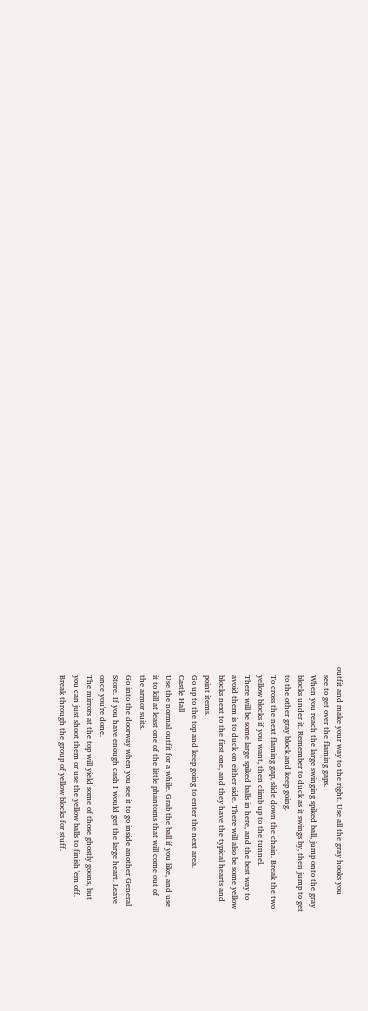outfit and make your way to the right. Use all the gray hooks you
    see to get over the flaming gaps.
    When you reach the large swinging spiked ball, jump onto the gray
    blocks under it. Remember to duck as it swings by, then jump to get
    to the other gray block and keep going.
    To cross the next flaming gap, slide down the chain. Break the two
    yellow blocks if you want, then climb up to the tunnel.
    There will be some large spiked balls in here, and the best way to
    avoid them is to duck on either side. There will also be some yellow
    blocks next to the first one, and they have the typical hearts and
    point items.
    Go up to the top and keep going to enter the next area.
    Castle Hall
    Use the normal outfit for a while. Grab the ball if you like, and use
    it to kill at least one of the little phantoms that will come out of
    the armor suits.
    Go into the doorway when you see it to go inside another General
    Store. If you have enough cash I would get the large heart. Leave
    once you're done.
    The mirrors at the top will yield some of those ghostly goons, but
    you can just shoot them or use the yellow balls to finish 'em off.
    Break through the group of yellow blocks for stuff.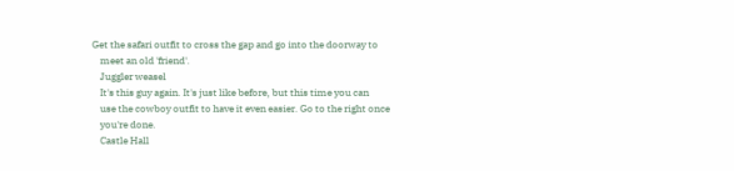Get the safari outfit to cross the gap and go into the doorway to
    meet an old 'friend'.
    Juggler weasel
    It's this guy again. It's just like before, but this time you can
    use the cowboy outfit to have it even easier. Go to the right once
    you're done.
    Castle Hall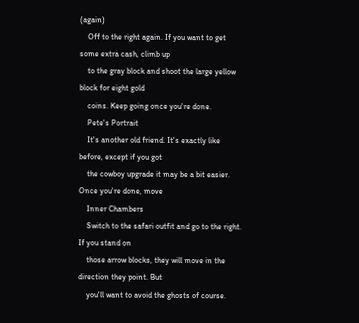(again)
    Off to the right again. If you want to get some extra cash, climb up
    to the gray block and shoot the large yellow block for eight gold
    coins. Keep going once you're done.
    Pete's Portrait
    It's another old friend. It's exactly like before, except if you got
    the cowboy upgrade it may be a bit easier. Once you're done, move
    Inner Chambers
    Switch to the safari outfit and go to the right. If you stand on
    those arrow blocks, they will move in the direction they point. But
    you'll want to avoid the ghosts of course.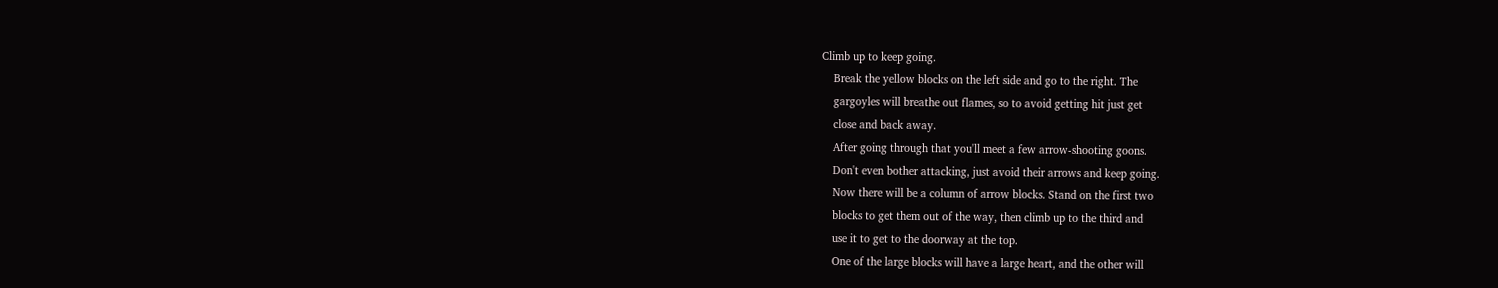Climb up to keep going.
    Break the yellow blocks on the left side and go to the right. The
    gargoyles will breathe out flames, so to avoid getting hit just get
    close and back away.
    After going through that you'll meet a few arrow-shooting goons.
    Don't even bother attacking, just avoid their arrows and keep going.
    Now there will be a column of arrow blocks. Stand on the first two
    blocks to get them out of the way, then climb up to the third and
    use it to get to the doorway at the top.
    One of the large blocks will have a large heart, and the other will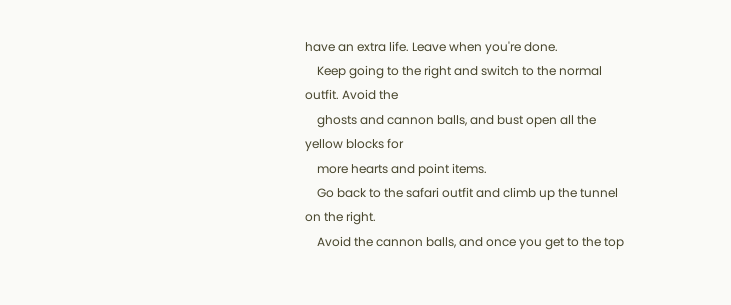have an extra life. Leave when you're done.
    Keep going to the right and switch to the normal outfit. Avoid the
    ghosts and cannon balls, and bust open all the yellow blocks for
    more hearts and point items.
    Go back to the safari outfit and climb up the tunnel on the right.
    Avoid the cannon balls, and once you get to the top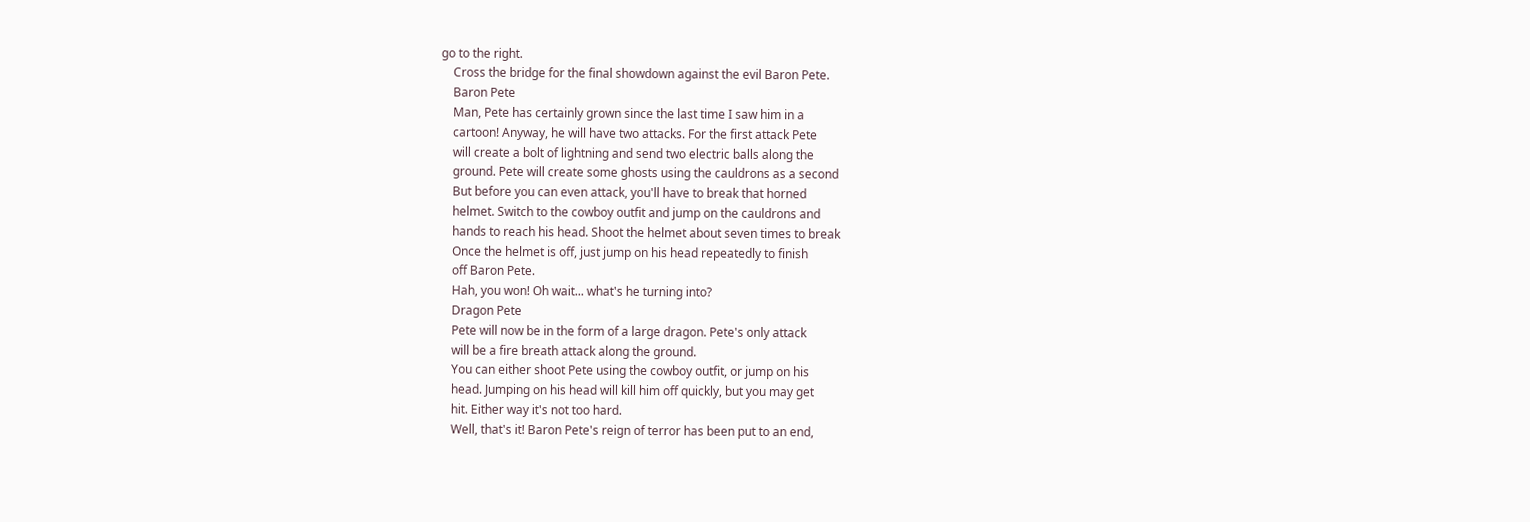go to the right.
    Cross the bridge for the final showdown against the evil Baron Pete.
    Baron Pete
    Man, Pete has certainly grown since the last time I saw him in a
    cartoon! Anyway, he will have two attacks. For the first attack Pete
    will create a bolt of lightning and send two electric balls along the
    ground. Pete will create some ghosts using the cauldrons as a second
    But before you can even attack, you'll have to break that horned
    helmet. Switch to the cowboy outfit and jump on the cauldrons and
    hands to reach his head. Shoot the helmet about seven times to break
    Once the helmet is off, just jump on his head repeatedly to finish
    off Baron Pete.
    Hah, you won! Oh wait... what's he turning into?
    Dragon Pete
    Pete will now be in the form of a large dragon. Pete's only attack
    will be a fire breath attack along the ground.
    You can either shoot Pete using the cowboy outfit, or jump on his
    head. Jumping on his head will kill him off quickly, but you may get
    hit. Either way it's not too hard.
    Well, that's it! Baron Pete's reign of terror has been put to an end,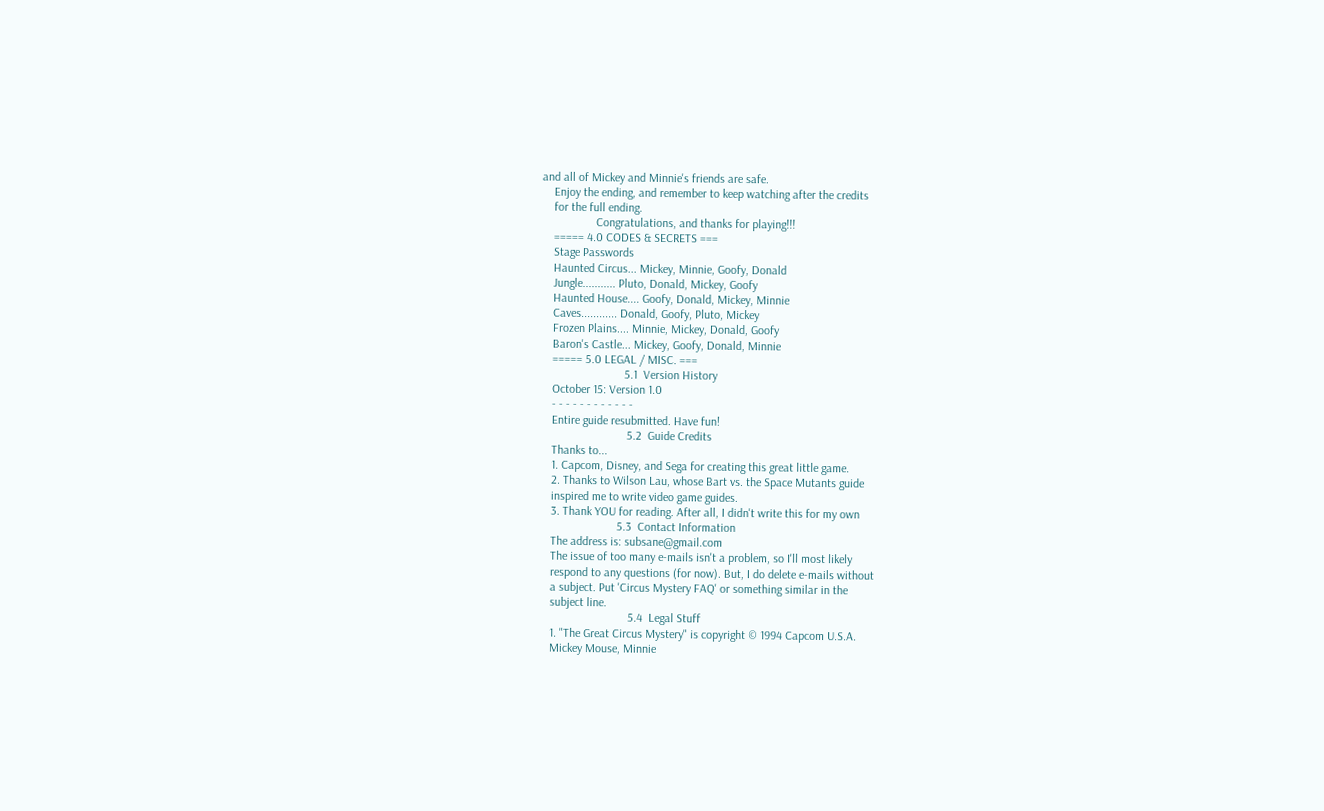and all of Mickey and Minnie's friends are safe.
    Enjoy the ending, and remember to keep watching after the credits
    for the full ending.
                  Congratulations, and thanks for playing!!!
    ===== 4.0 CODES & SECRETS ===
    Stage Passwords
    Haunted Circus... Mickey, Minnie, Goofy, Donald
    Jungle........... Pluto, Donald, Mickey, Goofy
    Haunted House.... Goofy, Donald, Mickey, Minnie
    Caves............ Donald, Goofy, Pluto, Mickey
    Frozen Plains.... Minnie, Mickey, Donald, Goofy
    Baron's Castle... Mickey, Goofy, Donald, Minnie
    ===== 5.0 LEGAL / MISC. ===
                            5.1  Version History
    October 15: Version 1.0
    - - - - - - - - - - - -
    Entire guide resubmitted. Have fun!
                             5.2  Guide Credits
    Thanks to...
    1. Capcom, Disney, and Sega for creating this great little game.
    2. Thanks to Wilson Lau, whose Bart vs. the Space Mutants guide
    inspired me to write video game guides.
    3. Thank YOU for reading. After all, I didn't write this for my own
                          5.3  Contact Information
    The address is: subsane@gmail.com
    The issue of too many e-mails isn't a problem, so I'll most likely
    respond to any questions (for now). But, I do delete e-mails without
    a subject. Put 'Circus Mystery FAQ' or something similar in the
    subject line.
                              5.4  Legal Stuff
    1. "The Great Circus Mystery" is copyright © 1994 Capcom U.S.A.
    Mickey Mouse, Minnie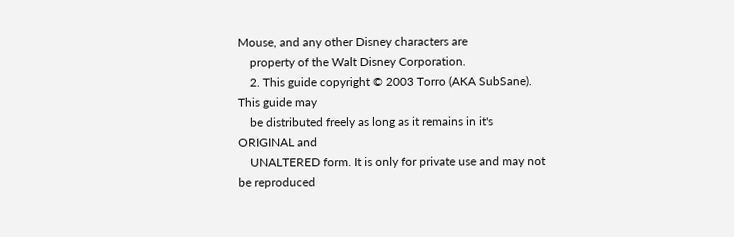Mouse, and any other Disney characters are
    property of the Walt Disney Corporation.
    2. This guide copyright © 2003 Torro (AKA SubSane). This guide may
    be distributed freely as long as it remains in it's ORIGINAL and
    UNALTERED form. It is only for private use and may not be reproduced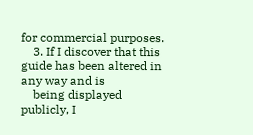for commercial purposes.
    3. If I discover that this guide has been altered in any way and is
    being displayed publicly, I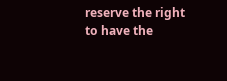reserve the right to have the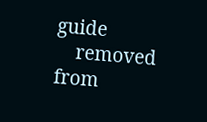guide
    removed from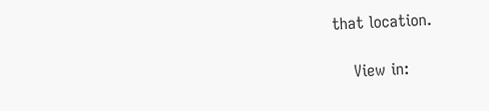that location.

    View in: